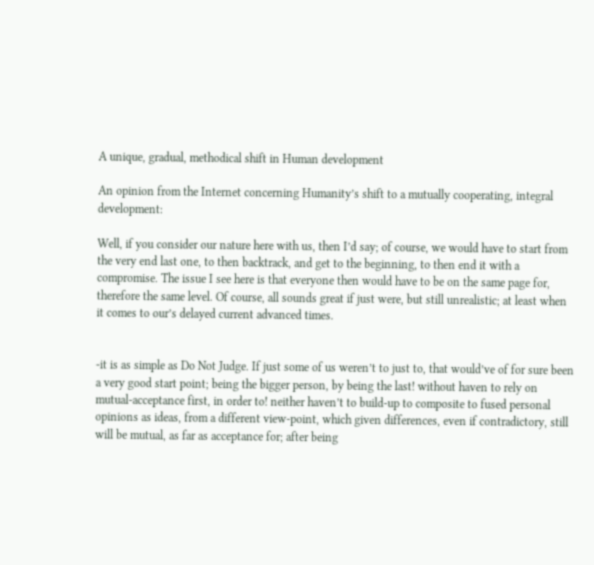A unique, gradual, methodical shift in Human development

An opinion from the Internet concerning Humanity’s shift to a mutually cooperating, integral development:

Well, if you consider our nature here with us, then I’d say; of course, we would have to start from the very end last one, to then backtrack, and get to the beginning, to then end it with a compromise. The issue I see here is that everyone then would have to be on the same page for, therefore the same level. Of course, all sounds great if just were, but still unrealistic; at least when it comes to our’s delayed current advanced times.


-it is as simple as Do Not Judge. If just some of us weren’t to just to, that would’ve of for sure been a very good start point; being the bigger person, by being the last! without haven to rely on mutual-acceptance first, in order to! neither haven’t to build-up to composite to fused personal opinions as ideas, from a different view-point, which given differences, even if contradictory, still will be mutual, as far as acceptance for; after being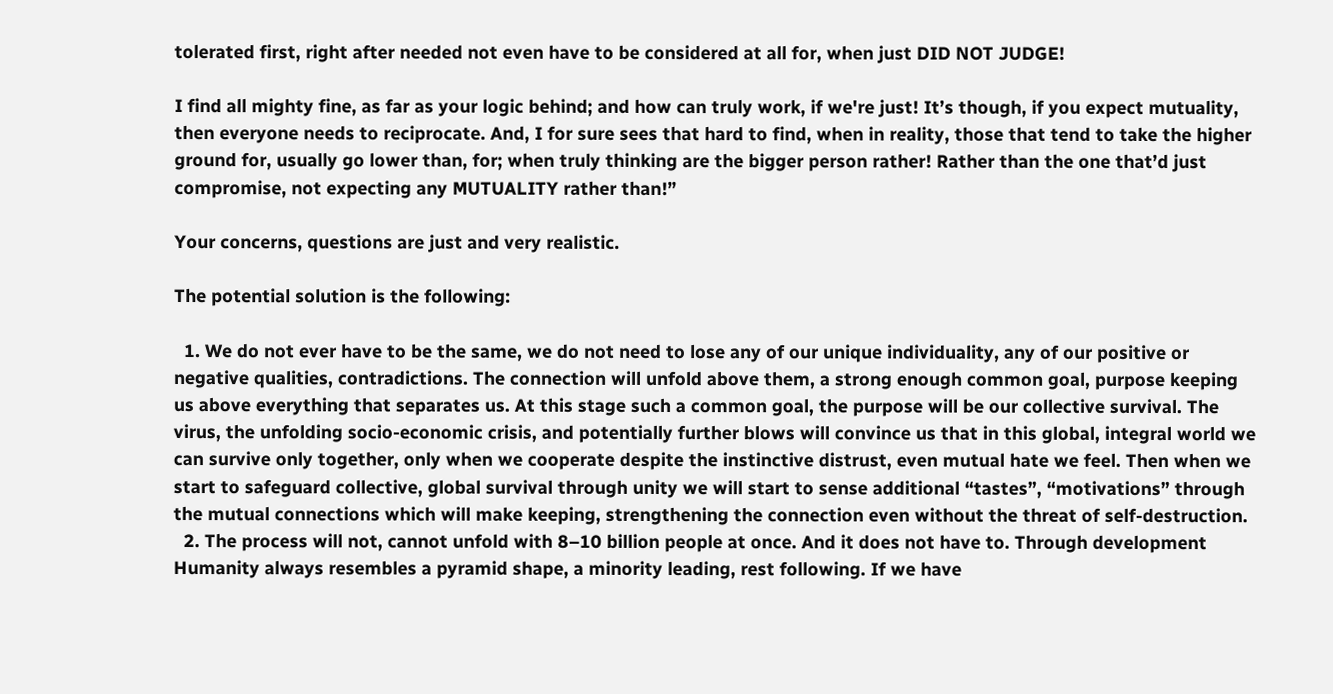tolerated first, right after needed not even have to be considered at all for, when just DID NOT JUDGE!

I find all mighty fine, as far as your logic behind; and how can truly work, if we're just! It’s though, if you expect mutuality, then everyone needs to reciprocate. And, I for sure sees that hard to find, when in reality, those that tend to take the higher ground for, usually go lower than, for; when truly thinking are the bigger person rather! Rather than the one that’d just compromise, not expecting any MUTUALITY rather than!”

Your concerns, questions are just and very realistic.

The potential solution is the following:

  1. We do not ever have to be the same, we do not need to lose any of our unique individuality, any of our positive or negative qualities, contradictions. The connection will unfold above them, a strong enough common goal, purpose keeping us above everything that separates us. At this stage such a common goal, the purpose will be our collective survival. The virus, the unfolding socio-economic crisis, and potentially further blows will convince us that in this global, integral world we can survive only together, only when we cooperate despite the instinctive distrust, even mutual hate we feel. Then when we start to safeguard collective, global survival through unity we will start to sense additional “tastes”, “motivations” through the mutual connections which will make keeping, strengthening the connection even without the threat of self-destruction.
  2. The process will not, cannot unfold with 8–10 billion people at once. And it does not have to. Through development Humanity always resembles a pyramid shape, a minority leading, rest following. If we have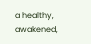a healthy, awakened,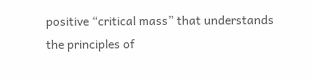positive “critical mass” that understands the principles of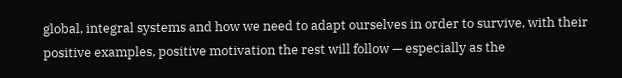global, integral systems and how we need to adapt ourselves in order to survive, with their positive examples, positive motivation the rest will follow — especially as the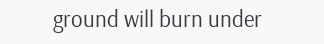ground will burn under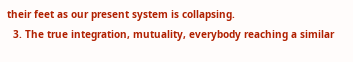their feet as our present system is collapsing.
  3. The true integration, mutuality, everybody reaching a similar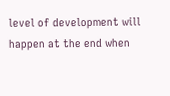level of development will happen at the end when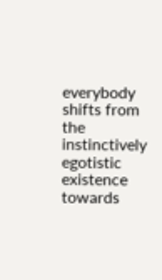everybody shifts from the instinctively egotistic existence towards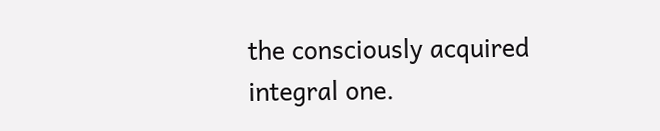the consciously acquired integral one.